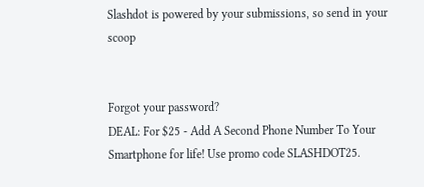Slashdot is powered by your submissions, so send in your scoop


Forgot your password?
DEAL: For $25 - Add A Second Phone Number To Your Smartphone for life! Use promo code SLASHDOT25.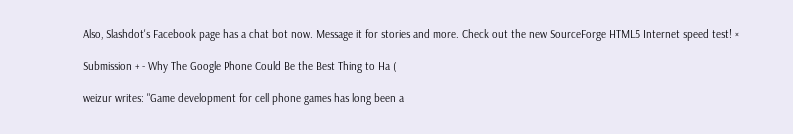Also, Slashdot's Facebook page has a chat bot now. Message it for stories and more. Check out the new SourceForge HTML5 Internet speed test! ×

Submission + - Why The Google Phone Could Be the Best Thing to Ha (

weizur writes: "Game development for cell phone games has long been a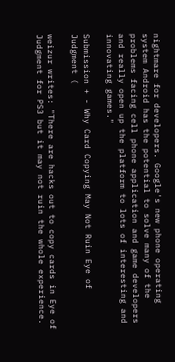nightmare for developers. Google's new phone operating system Android has the potential to solve many of the problems facing cell phone application and game developers and really open up the platform to lots of interesting and innovating games."

Submission + - Why Card Copying May Not Ruin Eye of Judgment (

weizur writes: "There are hacks out to copy cards in Eye of Judgment for PS3 but it may not ruin the whole experience.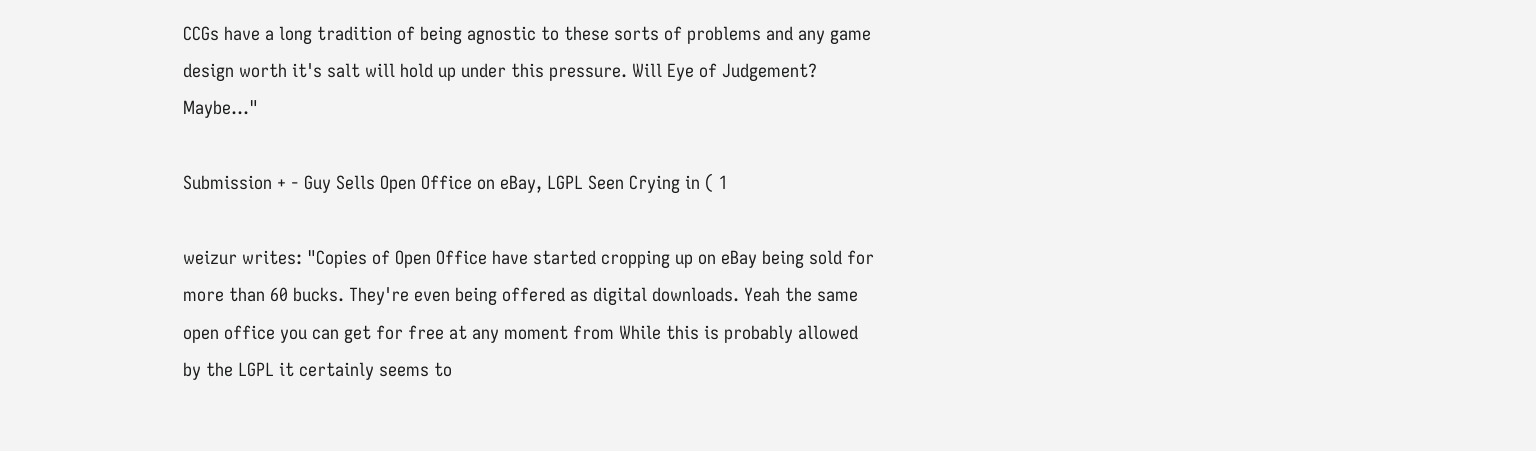CCGs have a long tradition of being agnostic to these sorts of problems and any game design worth it's salt will hold up under this pressure. Will Eye of Judgement? Maybe..."

Submission + - Guy Sells Open Office on eBay, LGPL Seen Crying in ( 1

weizur writes: "Copies of Open Office have started cropping up on eBay being sold for more than 60 bucks. They're even being offered as digital downloads. Yeah the same open office you can get for free at any moment from While this is probably allowed by the LGPL it certainly seems to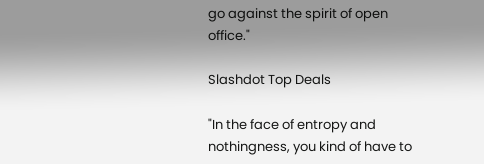go against the spirit of open office."

Slashdot Top Deals

"In the face of entropy and nothingness, you kind of have to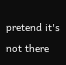pretend it's not there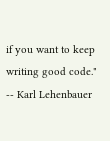if you want to keep writing good code." -- Karl Lehenbauer